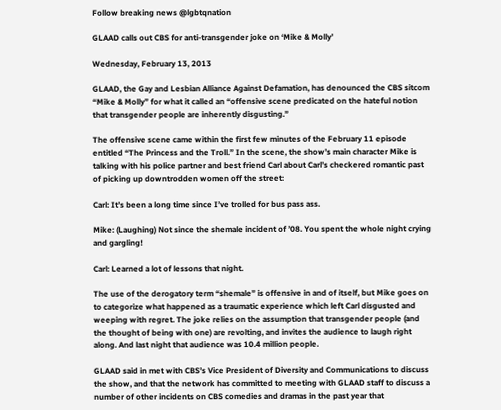Follow breaking news @lgbtqnation

GLAAD calls out CBS for anti-transgender joke on ‘Mike & Molly’

Wednesday, February 13, 2013

GLAAD, the Gay and Lesbian Alliance Against Defamation, has denounced the CBS sitcom “Mike & Molly” for what it called an “offensive scene predicated on the hateful notion that transgender people are inherently disgusting.”

The offensive scene came within the first few minutes of the February 11 episode entitled “The Princess and the Troll.” In the scene, the show’s main character Mike is talking with his police partner and best friend Carl about Carl’s checkered romantic past of picking up downtrodden women off the street:

Carl: It’s been a long time since I’ve trolled for bus pass ass.

Mike: (Laughing) Not since the shemale incident of ’08. You spent the whole night crying and gargling!

Carl: Learned a lot of lessons that night.

The use of the derogatory term “shemale” is offensive in and of itself, but Mike goes on to categorize what happened as a traumatic experience which left Carl disgusted and weeping with regret. The joke relies on the assumption that transgender people (and the thought of being with one) are revolting, and invites the audience to laugh right along. And last night that audience was 10.4 million people.

GLAAD said in met with CBS’s Vice President of Diversity and Communications to discuss the show, and that the network has committed to meeting with GLAAD staff to discuss a number of other incidents on CBS comedies and dramas in the past year that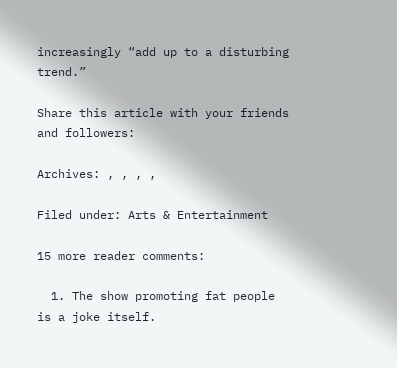increasingly “add up to a disturbing trend.”

Share this article with your friends and followers:

Archives: , , , ,

Filed under: Arts & Entertainment

15 more reader comments:

  1. The show promoting fat people is a joke itself.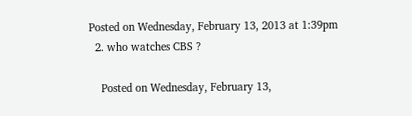Posted on Wednesday, February 13, 2013 at 1:39pm
  2. who watches CBS ?

    Posted on Wednesday, February 13,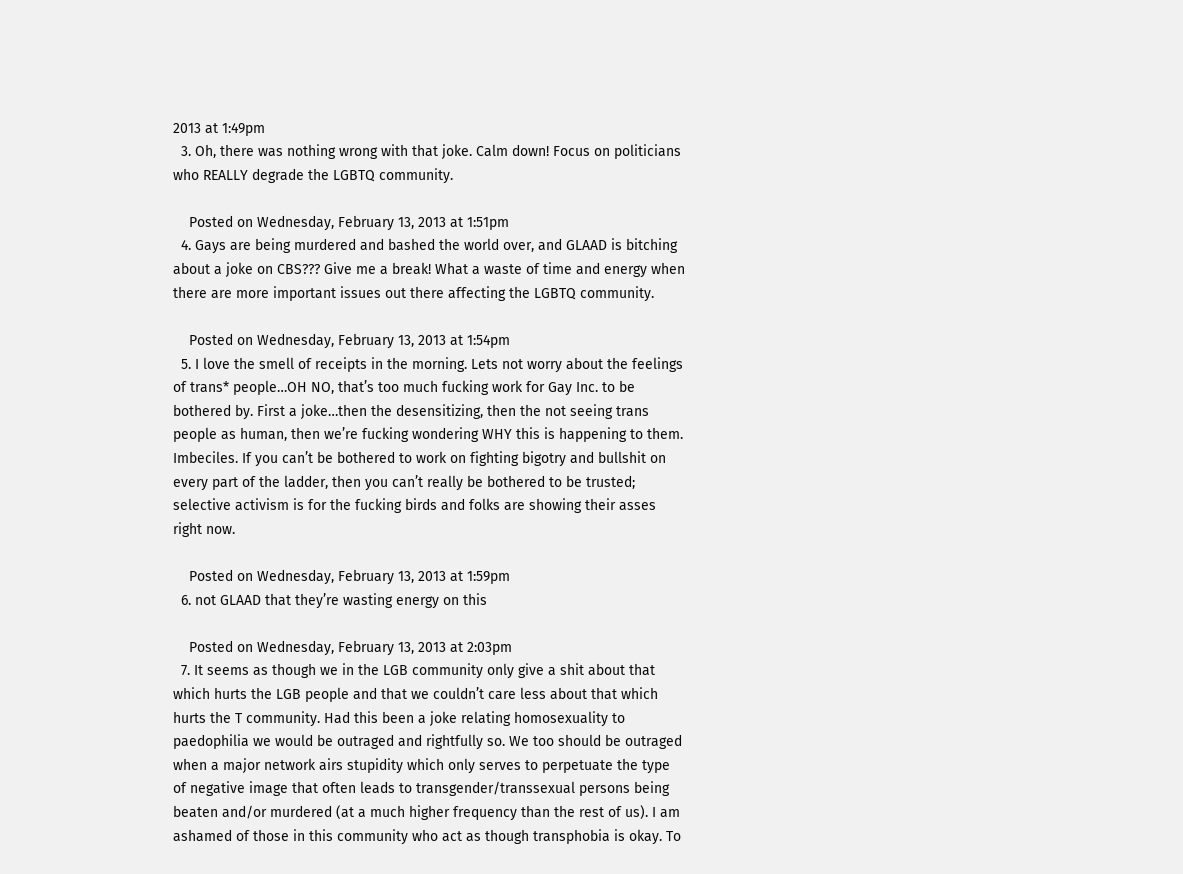2013 at 1:49pm
  3. Oh, there was nothing wrong with that joke. Calm down! Focus on politicians who REALLY degrade the LGBTQ community.

    Posted on Wednesday, February 13, 2013 at 1:51pm
  4. Gays are being murdered and bashed the world over, and GLAAD is bitching about a joke on CBS??? Give me a break! What a waste of time and energy when there are more important issues out there affecting the LGBTQ community.

    Posted on Wednesday, February 13, 2013 at 1:54pm
  5. I love the smell of receipts in the morning. Lets not worry about the feelings of trans* people…OH NO, that’s too much fucking work for Gay Inc. to be bothered by. First a joke…then the desensitizing, then the not seeing trans people as human, then we’re fucking wondering WHY this is happening to them. Imbeciles. If you can’t be bothered to work on fighting bigotry and bullshit on every part of the ladder, then you can’t really be bothered to be trusted; selective activism is for the fucking birds and folks are showing their asses right now.

    Posted on Wednesday, February 13, 2013 at 1:59pm
  6. not GLAAD that they’re wasting energy on this

    Posted on Wednesday, February 13, 2013 at 2:03pm
  7. It seems as though we in the LGB community only give a shit about that which hurts the LGB people and that we couldn’t care less about that which hurts the T community. Had this been a joke relating homosexuality to paedophilia we would be outraged and rightfully so. We too should be outraged when a major network airs stupidity which only serves to perpetuate the type of negative image that often leads to transgender/transsexual persons being beaten and/or murdered (at a much higher frequency than the rest of us). I am ashamed of those in this community who act as though transphobia is okay. To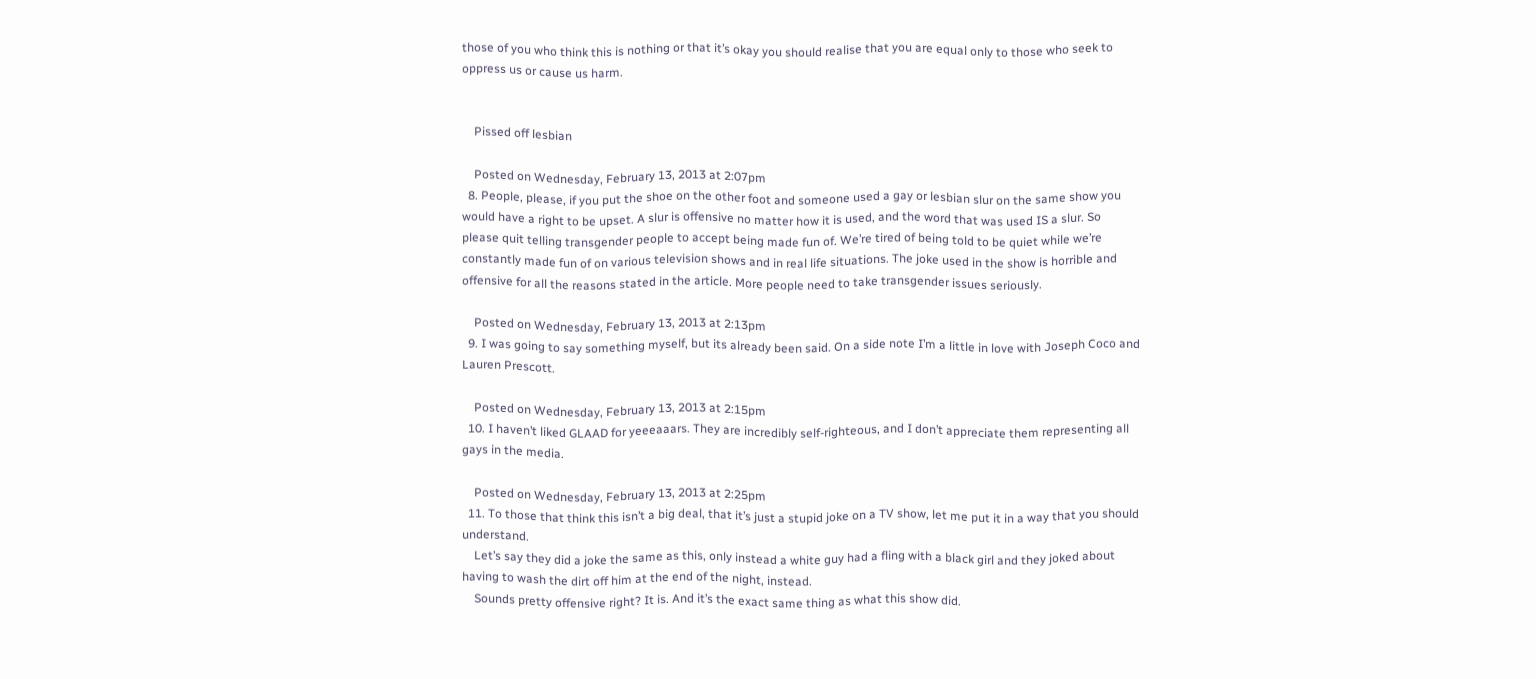those of you who think this is nothing or that it’s okay you should realise that you are equal only to those who seek to oppress us or cause us harm.


    Pissed off lesbian

    Posted on Wednesday, February 13, 2013 at 2:07pm
  8. People, please, if you put the shoe on the other foot and someone used a gay or lesbian slur on the same show you would have a right to be upset. A slur is offensive no matter how it is used, and the word that was used IS a slur. So please quit telling transgender people to accept being made fun of. We’re tired of being told to be quiet while we’re constantly made fun of on various television shows and in real life situations. The joke used in the show is horrible and offensive for all the reasons stated in the article. More people need to take transgender issues seriously.

    Posted on Wednesday, February 13, 2013 at 2:13pm
  9. I was going to say something myself, but its already been said. On a side note I’m a little in love with Joseph Coco and Lauren Prescott.

    Posted on Wednesday, February 13, 2013 at 2:15pm
  10. I haven’t liked GLAAD for yeeeaaars. They are incredibly self-righteous, and I don’t appreciate them representing all gays in the media.

    Posted on Wednesday, February 13, 2013 at 2:25pm
  11. To those that think this isn’t a big deal, that it’s just a stupid joke on a TV show, let me put it in a way that you should understand.
    Let’s say they did a joke the same as this, only instead a white guy had a fling with a black girl and they joked about having to wash the dirt off him at the end of the night, instead.
    Sounds pretty offensive right? It is. And it’s the exact same thing as what this show did.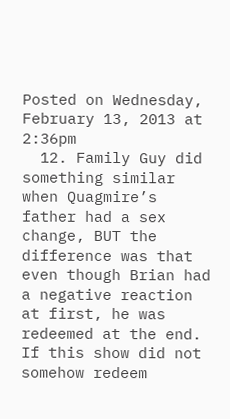Posted on Wednesday, February 13, 2013 at 2:36pm
  12. Family Guy did something similar when Quagmire’s father had a sex change, BUT the difference was that even though Brian had a negative reaction at first, he was redeemed at the end. If this show did not somehow redeem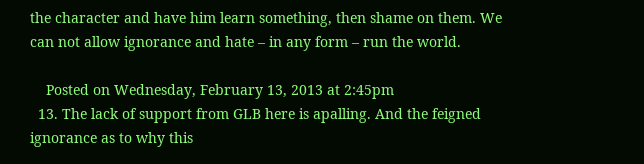the character and have him learn something, then shame on them. We can not allow ignorance and hate – in any form – run the world.

    Posted on Wednesday, February 13, 2013 at 2:45pm
  13. The lack of support from GLB here is apalling. And the feigned ignorance as to why this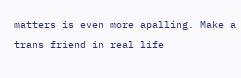matters is even more apalling. Make a trans friend in real life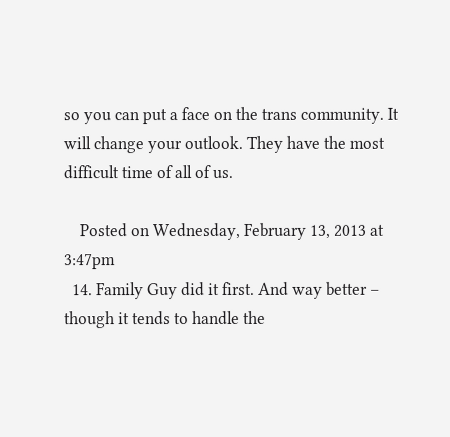so you can put a face on the trans community. It will change your outlook. They have the most difficult time of all of us.

    Posted on Wednesday, February 13, 2013 at 3:47pm
  14. Family Guy did it first. And way better – though it tends to handle the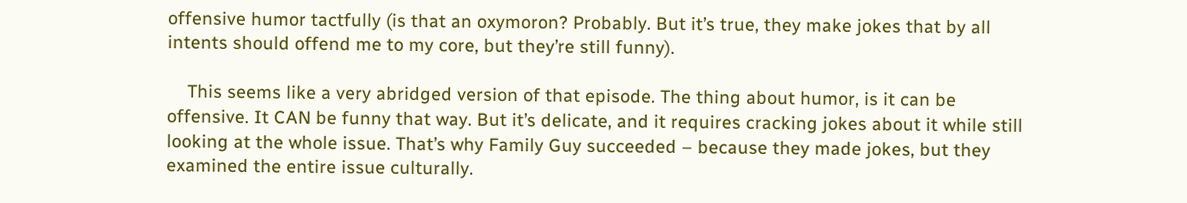offensive humor tactfully (is that an oxymoron? Probably. But it’s true, they make jokes that by all intents should offend me to my core, but they’re still funny).

    This seems like a very abridged version of that episode. The thing about humor, is it can be offensive. It CAN be funny that way. But it’s delicate, and it requires cracking jokes about it while still looking at the whole issue. That’s why Family Guy succeeded – because they made jokes, but they examined the entire issue culturally.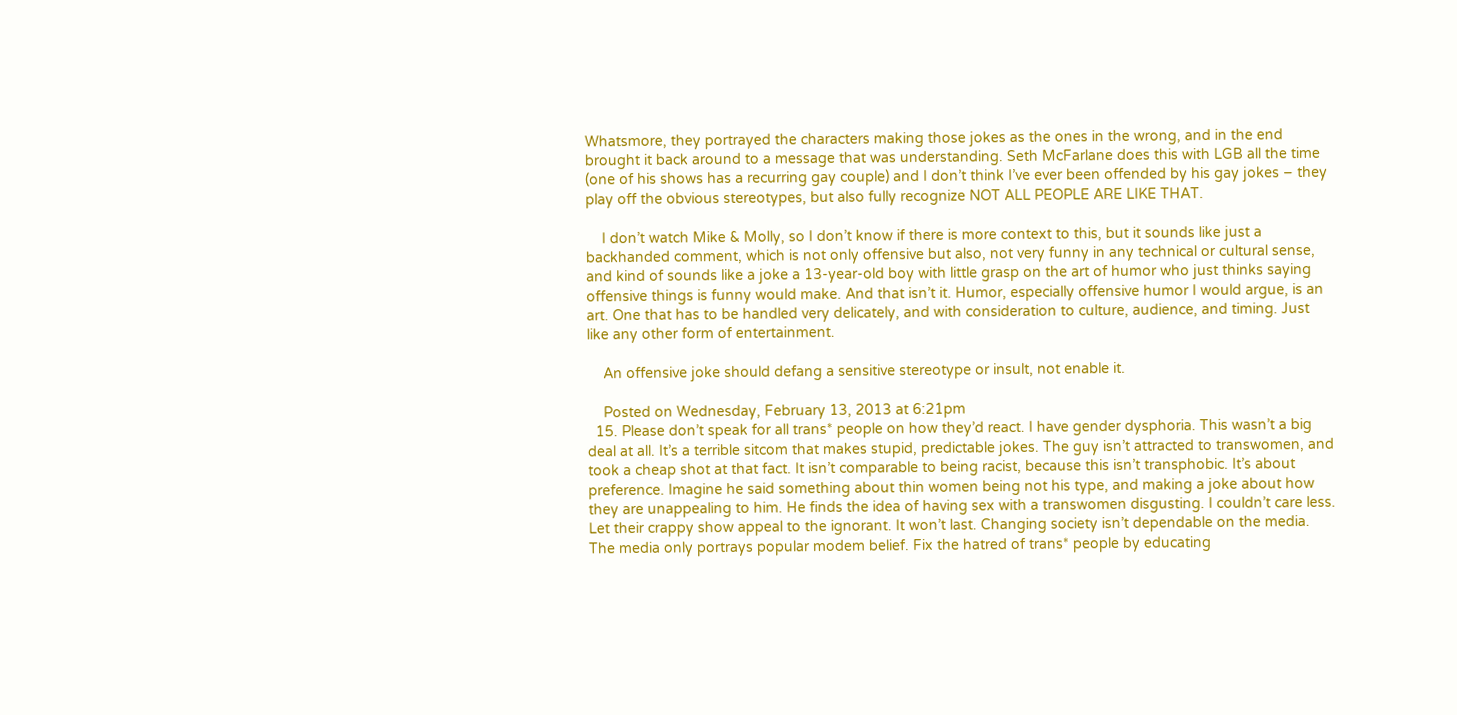Whatsmore, they portrayed the characters making those jokes as the ones in the wrong, and in the end brought it back around to a message that was understanding. Seth McFarlane does this with LGB all the time (one of his shows has a recurring gay couple) and I don’t think I’ve ever been offended by his gay jokes – they play off the obvious stereotypes, but also fully recognize NOT ALL PEOPLE ARE LIKE THAT.

    I don’t watch Mike & Molly, so I don’t know if there is more context to this, but it sounds like just a backhanded comment, which is not only offensive but also, not very funny in any technical or cultural sense, and kind of sounds like a joke a 13-year-old boy with little grasp on the art of humor who just thinks saying offensive things is funny would make. And that isn’t it. Humor, especially offensive humor I would argue, is an art. One that has to be handled very delicately, and with consideration to culture, audience, and timing. Just like any other form of entertainment.

    An offensive joke should defang a sensitive stereotype or insult, not enable it.

    Posted on Wednesday, February 13, 2013 at 6:21pm
  15. Please don’t speak for all trans* people on how they’d react. I have gender dysphoria. This wasn’t a big deal at all. It’s a terrible sitcom that makes stupid, predictable jokes. The guy isn’t attracted to transwomen, and took a cheap shot at that fact. It isn’t comparable to being racist, because this isn’t transphobic. It’s about preference. Imagine he said something about thin women being not his type, and making a joke about how they are unappealing to him. He finds the idea of having sex with a transwomen disgusting. I couldn’t care less. Let their crappy show appeal to the ignorant. It won’t last. Changing society isn’t dependable on the media. The media only portrays popular modem belief. Fix the hatred of trans* people by educating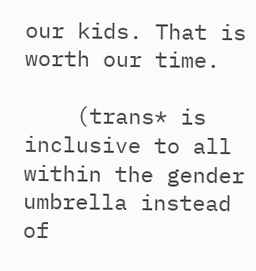our kids. That is worth our time.

    (trans* is inclusive to all within the gender umbrella instead of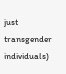just transgender individuals)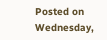Posted on Wednesday,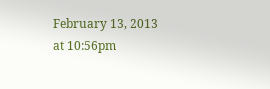February 13, 2013 at 10:56pm